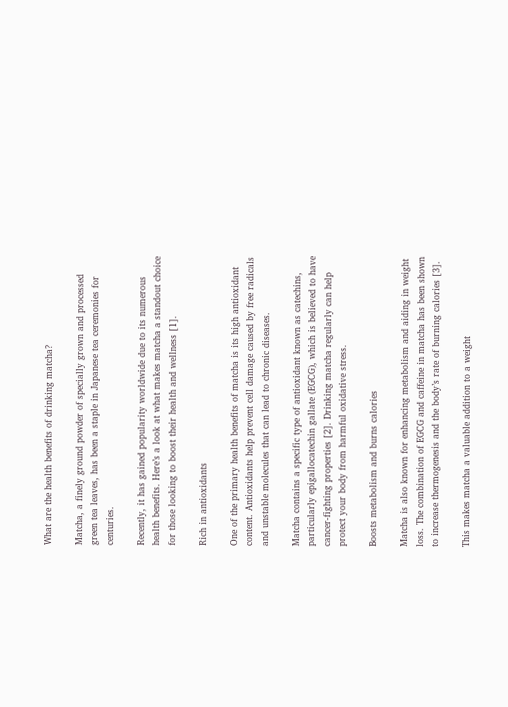What are the health benefits of drinking matcha?

Matcha, a finely ground powder of specially grown and processed green tea leaves, has been a staple in Japanese tea ceremonies for centuries.

Recently, it has gained popularity worldwide due to its numerous health benefits. Here’s a look at what makes matcha a standout choice for those looking to boost their health and wellness [1].

Rich in antioxidants

One of the primary health benefits of matcha is its high antioxidant content. Antioxidants help prevent cell damage caused by free radicals and unstable molecules that can lead to chronic diseases.

Matcha contains a specific type of antioxidant known as catechins, particularly epigallocatechin gallate (EGCG), which is believed to have cancer-fighting properties [2]. Drinking matcha regularly can help protect your body from harmful oxidative stress.

Boosts metabolism and burns calories

Matcha is also known for enhancing metabolism and aiding in weight loss. The combination of EGCG and caffeine in matcha has been shown to increase thermogenesis and the body’s rate of burning calories [3].

This makes matcha a valuable addition to a weight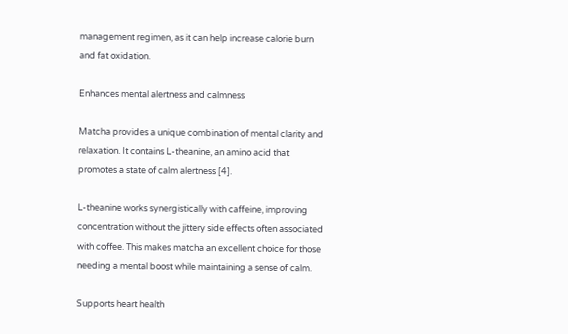management regimen, as it can help increase calorie burn and fat oxidation.

Enhances mental alertness and calmness

Matcha provides a unique combination of mental clarity and relaxation. It contains L-theanine, an amino acid that promotes a state of calm alertness [4].

L-theanine works synergistically with caffeine, improving concentration without the jittery side effects often associated with coffee. This makes matcha an excellent choice for those needing a mental boost while maintaining a sense of calm.

Supports heart health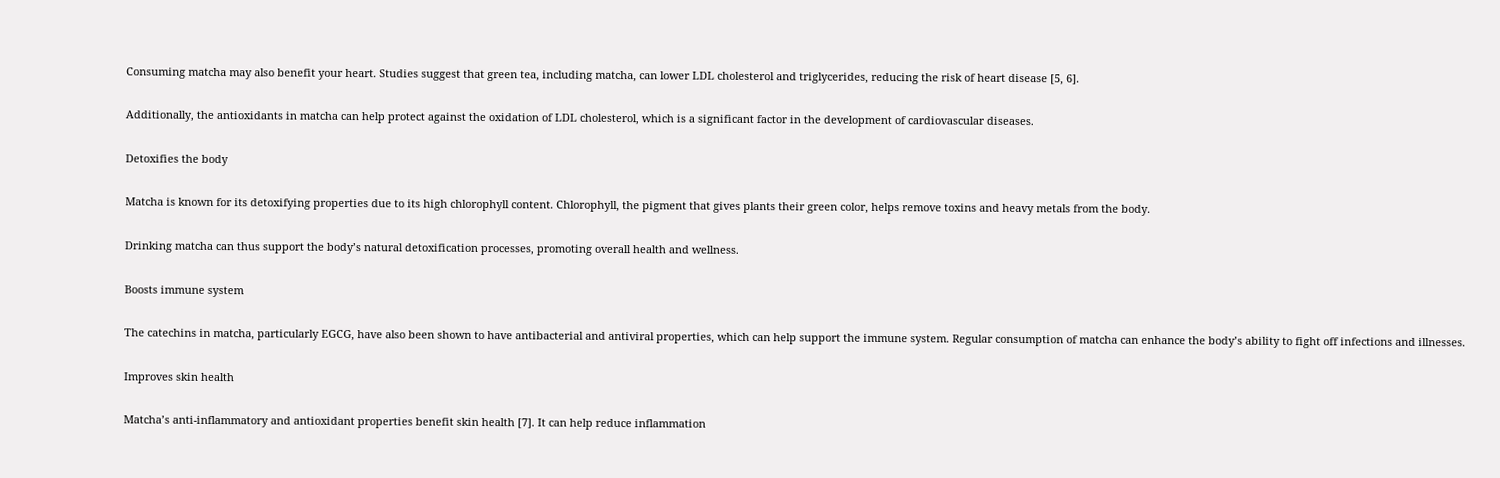Consuming matcha may also benefit your heart. Studies suggest that green tea, including matcha, can lower LDL cholesterol and triglycerides, reducing the risk of heart disease [5, 6].

Additionally, the antioxidants in matcha can help protect against the oxidation of LDL cholesterol, which is a significant factor in the development of cardiovascular diseases.

Detoxifies the body

Matcha is known for its detoxifying properties due to its high chlorophyll content. Chlorophyll, the pigment that gives plants their green color, helps remove toxins and heavy metals from the body.

Drinking matcha can thus support the body’s natural detoxification processes, promoting overall health and wellness.

Boosts immune system

The catechins in matcha, particularly EGCG, have also been shown to have antibacterial and antiviral properties, which can help support the immune system. Regular consumption of matcha can enhance the body’s ability to fight off infections and illnesses.

Improves skin health

Matcha’s anti-inflammatory and antioxidant properties benefit skin health [7]. It can help reduce inflammation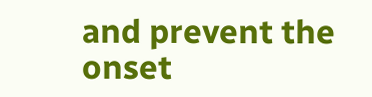and prevent the onset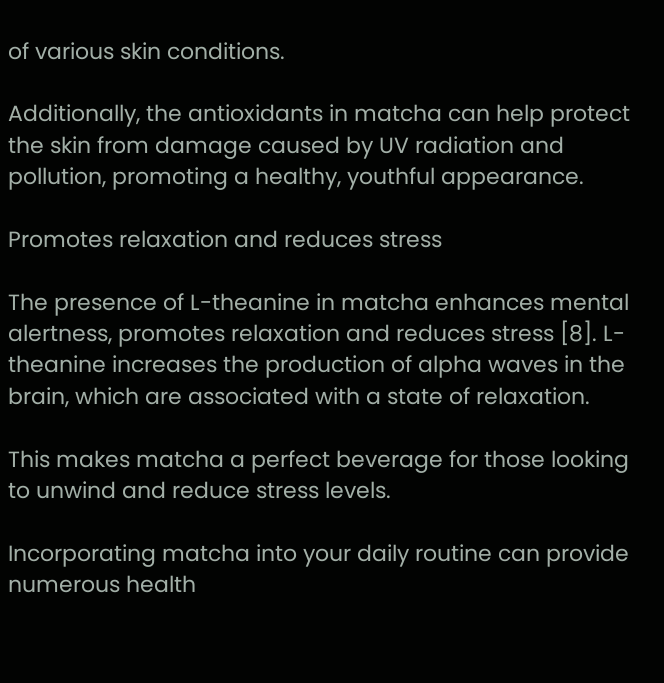of various skin conditions.

Additionally, the antioxidants in matcha can help protect the skin from damage caused by UV radiation and pollution, promoting a healthy, youthful appearance.

Promotes relaxation and reduces stress

The presence of L-theanine in matcha enhances mental alertness, promotes relaxation and reduces stress [8]. L-theanine increases the production of alpha waves in the brain, which are associated with a state of relaxation.

This makes matcha a perfect beverage for those looking to unwind and reduce stress levels.

Incorporating matcha into your daily routine can provide numerous health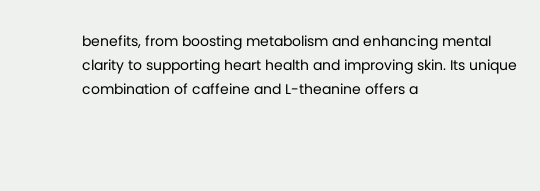benefits, from boosting metabolism and enhancing mental clarity to supporting heart health and improving skin. Its unique combination of caffeine and L-theanine offers a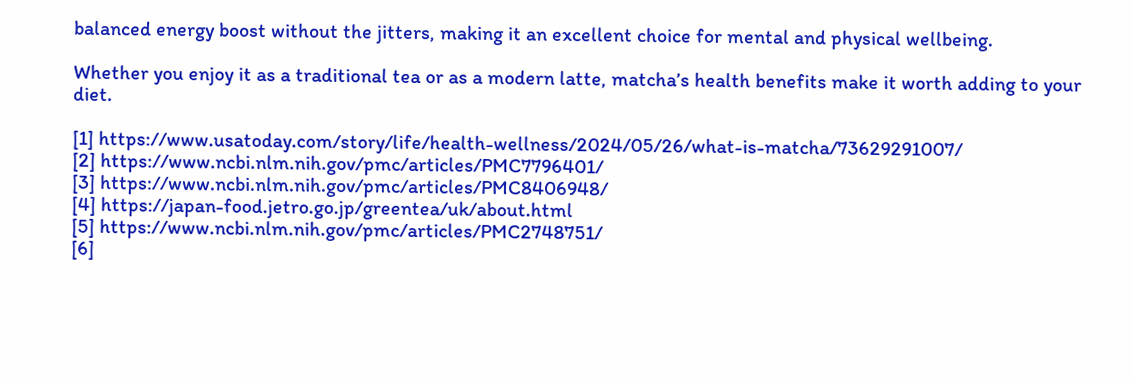balanced energy boost without the jitters, making it an excellent choice for mental and physical wellbeing.

Whether you enjoy it as a traditional tea or as a modern latte, matcha’s health benefits make it worth adding to your diet.

[1] https://www.usatoday.com/story/life/health-wellness/2024/05/26/what-is-matcha/73629291007/
[2] https://www.ncbi.nlm.nih.gov/pmc/articles/PMC7796401/
[3] https://www.ncbi.nlm.nih.gov/pmc/articles/PMC8406948/
[4] https://japan-food.jetro.go.jp/greentea/uk/about.html
[5] https://www.ncbi.nlm.nih.gov/pmc/articles/PMC2748751/
[6]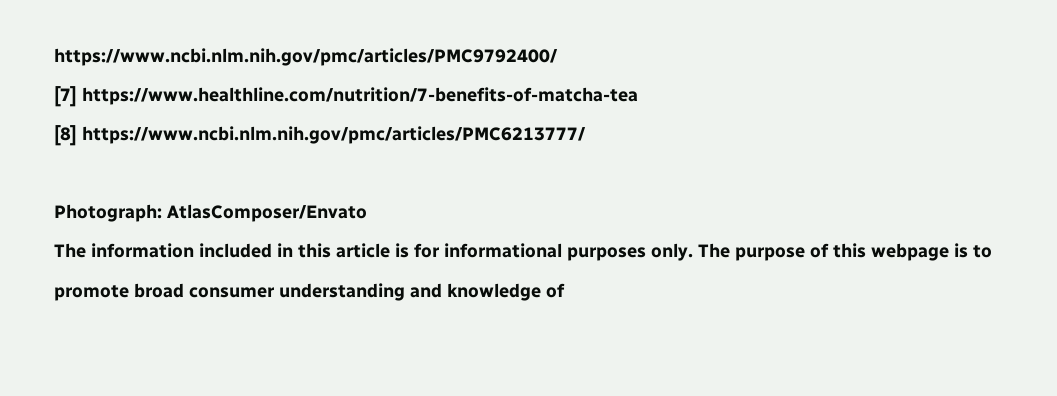https://www.ncbi.nlm.nih.gov/pmc/articles/PMC9792400/
[7] https://www.healthline.com/nutrition/7-benefits-of-matcha-tea
[8] https://www.ncbi.nlm.nih.gov/pmc/articles/PMC6213777/

Photograph: AtlasComposer/Envato
The information included in this article is for informational purposes only. The purpose of this webpage is to promote broad consumer understanding and knowledge of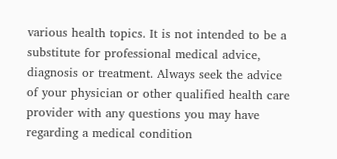various health topics. It is not intended to be a substitute for professional medical advice, diagnosis or treatment. Always seek the advice of your physician or other qualified health care provider with any questions you may have regarding a medical condition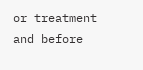or treatment and before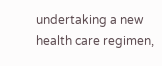undertaking a new health care regimen,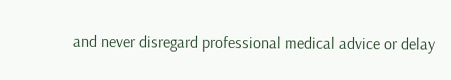and never disregard professional medical advice or delay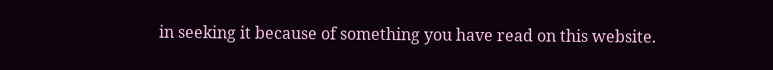in seeking it because of something you have read on this website.